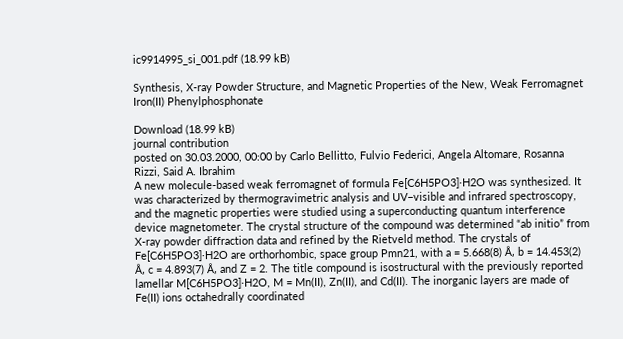ic9914995_si_001.pdf (18.99 kB)

Synthesis, X-ray Powder Structure, and Magnetic Properties of the New, Weak Ferromagnet Iron(II) Phenylphosphonate

Download (18.99 kB)
journal contribution
posted on 30.03.2000, 00:00 by Carlo Bellitto, Fulvio Federici, Angela Altomare, Rosanna Rizzi, Said A. Ibrahim
A new molecule-based weak ferromagnet of formula Fe[C6H5PO3]·H2O was synthesized. It was characterized by thermogravimetric analysis and UV−visible and infrared spectroscopy, and the magnetic properties were studied using a superconducting quantum interference device magnetometer. The crystal structure of the compound was determined “ab initio” from X-ray powder diffraction data and refined by the Rietveld method. The crystals of Fe[C6H5PO3]·H2O are orthorhombic, space group Pmn21, with a = 5.668(8) Å, b = 14.453(2) Å, c = 4.893(7) Å, and Z = 2. The title compound is isostructural with the previously reported lamellar M[C6H5PO3]·H2O, M = Mn(II), Zn(II), and Cd(II). The inorganic layers are made of Fe(II) ions octahedrally coordinated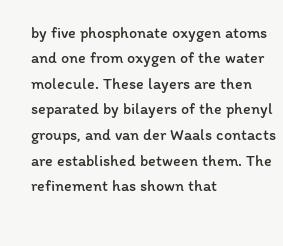by five phosphonate oxygen atoms and one from oxygen of the water molecule. These layers are then separated by bilayers of the phenyl groups, and van der Waals contacts are established between them. The refinement has shown that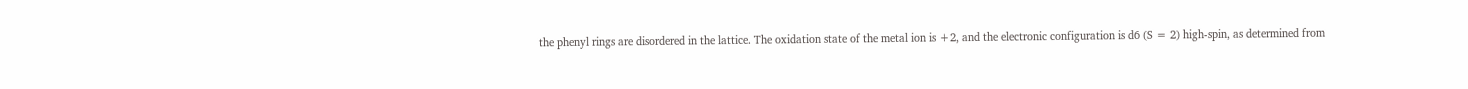the phenyl rings are disordered in the lattice. The oxidation state of the metal ion is +2, and the electronic configuration is d6 (S = 2) high-spin, as determined from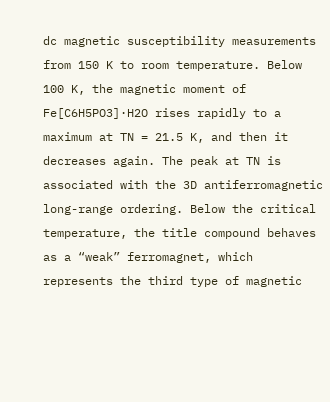dc magnetic susceptibility measurements from 150 K to room temperature. Below 100 K, the magnetic moment of Fe[C6H5PO3]·H2O rises rapidly to a maximum at TN = 21.5 K, and then it decreases again. The peak at TN is associated with the 3D antiferromagnetic long-range ordering. Below the critical temperature, the title compound behaves as a “weak” ferromagnet, which represents the third type of magnetic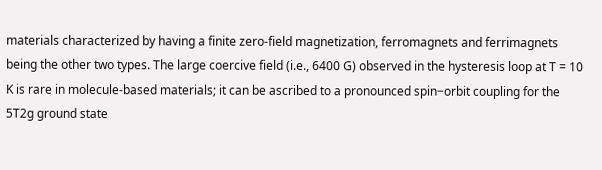materials characterized by having a finite zero-field magnetization, ferromagnets and ferrimagnets being the other two types. The large coercive field (i.e., 6400 G) observed in the hysteresis loop at T = 10 K is rare in molecule-based materials; it can be ascribed to a pronounced spin−orbit coupling for the 5T2g ground state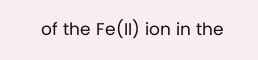of the Fe(II) ion in the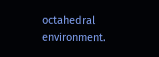octahedral environment.